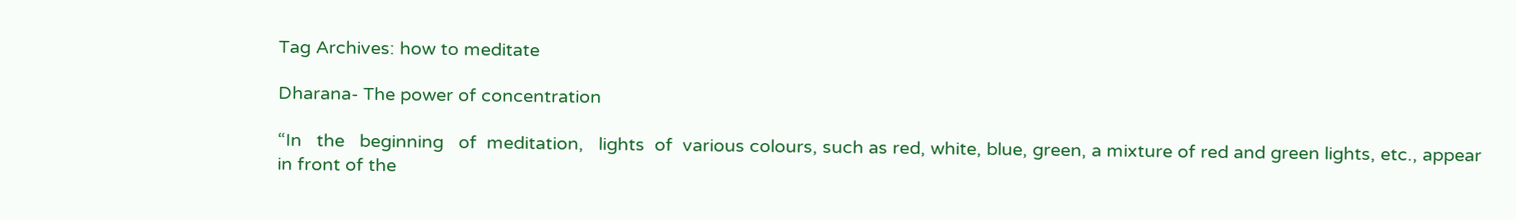Tag Archives: how to meditate

Dharana- The power of concentration

“In   the   beginning   of  meditation,   lights  of  various colours, such as red, white, blue, green, a mixture of red and green lights, etc., appear in front of the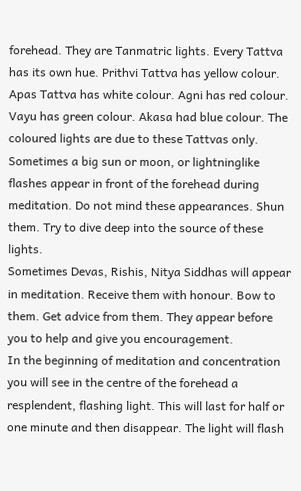forehead. They are Tanmatric lights. Every Tattva has its own hue. Prithvi Tattva has yellow colour. Apas Tattva has white colour. Agni has red colour. Vayu has green colour. Akasa had blue colour. The coloured lights are due to these Tattvas only.
Sometimes a big sun or moon, or lightninglike flashes appear in front of the forehead during meditation. Do not mind these appearances. Shun them. Try to dive deep into the source of these lights.
Sometimes Devas, Rishis, Nitya Siddhas will appear in meditation. Receive them with honour. Bow to them. Get advice from them. They appear before you to help and give you encouragement.
In the beginning of meditation and concentration you will see in the centre of the forehead a resplendent, flashing light. This will last for half or one minute and then disappear. The light will flash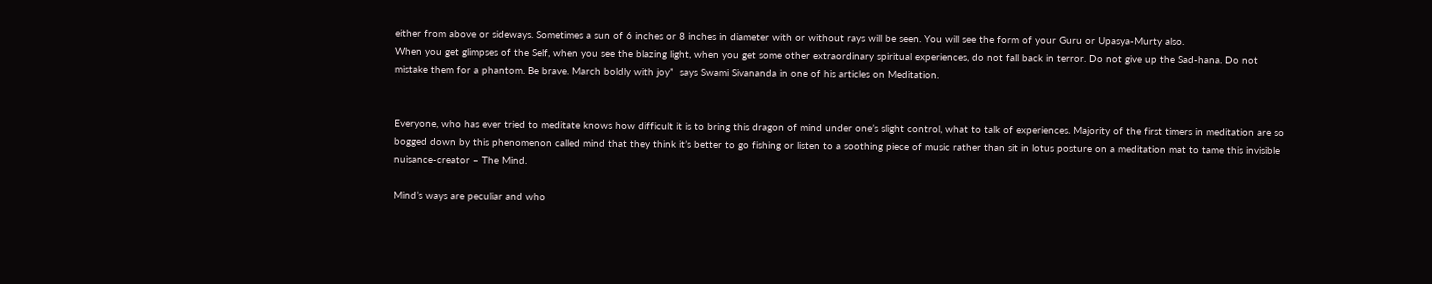either from above or sideways. Sometimes a sun of 6 inches or 8 inches in diameter with or without rays will be seen. You will see the form of your Guru or Upasya-Murty also.
When you get glimpses of the Self, when you see the blazing light, when you get some other extraordinary spiritual experiences, do not fall back in terror. Do not give up the Sad-hana. Do not mistake them for a phantom. Be brave. March boldly with joy”  says Swami Sivananda in one of his articles on Meditation.


Everyone, who has ever tried to meditate knows how difficult it is to bring this dragon of mind under one’s slight control, what to talk of experiences. Majority of the first timers in meditation are so bogged down by this phenomenon called mind that they think it’s better to go fishing or listen to a soothing piece of music rather than sit in lotus posture on a meditation mat to tame this invisible nuisance-creator – The Mind.

Mind’s ways are peculiar and who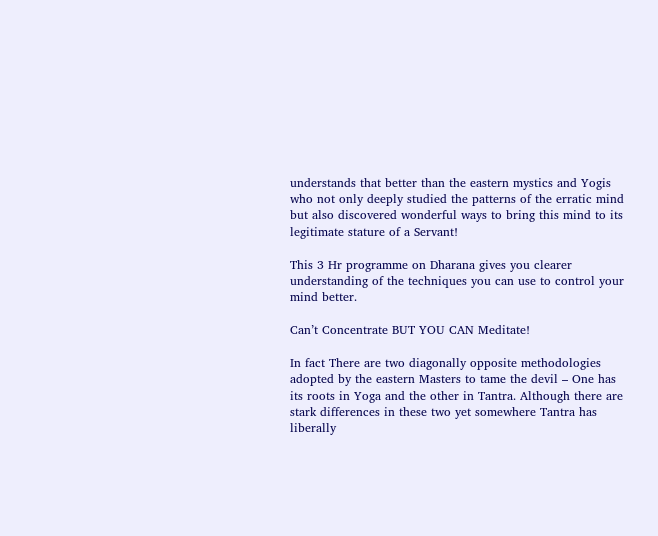understands that better than the eastern mystics and Yogis who not only deeply studied the patterns of the erratic mind but also discovered wonderful ways to bring this mind to its legitimate stature of a Servant!

This 3 Hr programme on Dharana gives you clearer understanding of the techniques you can use to control your mind better.

Can’t Concentrate BUT YOU CAN Meditate!

In fact There are two diagonally opposite methodologies adopted by the eastern Masters to tame the devil – One has its roots in Yoga and the other in Tantra. Although there are stark differences in these two yet somewhere Tantra has liberally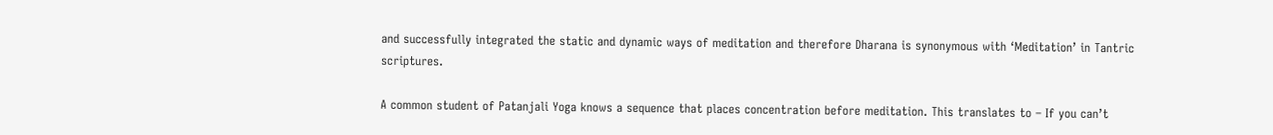and successfully integrated the static and dynamic ways of meditation and therefore Dharana is synonymous with ‘Meditation’ in Tantric scriptures.

A common student of Patanjali Yoga knows a sequence that places concentration before meditation. This translates to – If you can’t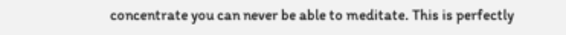concentrate you can never be able to meditate. This is perfectly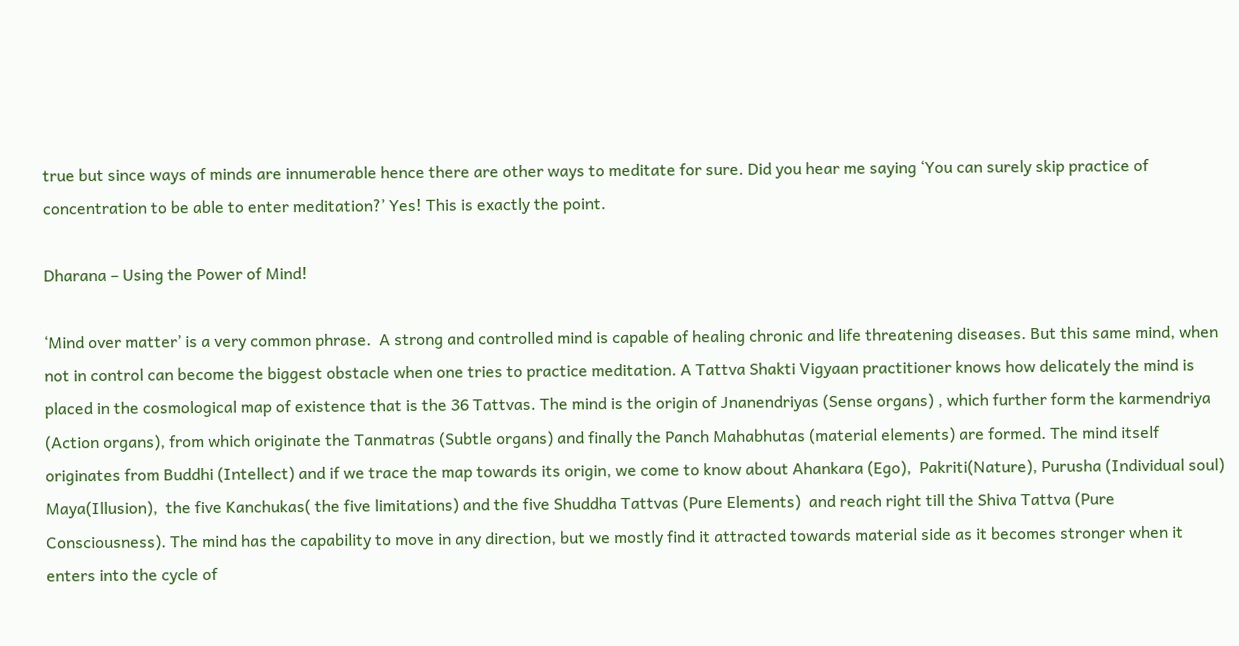true but since ways of minds are innumerable hence there are other ways to meditate for sure. Did you hear me saying ‘You can surely skip practice of concentration to be able to enter meditation?’ Yes! This is exactly the point.

Dharana – Using the Power of Mind!

‘Mind over matter’ is a very common phrase.  A strong and controlled mind is capable of healing chronic and life threatening diseases. But this same mind, when not in control can become the biggest obstacle when one tries to practice meditation. A Tattva Shakti Vigyaan practitioner knows how delicately the mind is placed in the cosmological map of existence that is the 36 Tattvas. The mind is the origin of Jnanendriyas (Sense organs) , which further form the karmendriya (Action organs), from which originate the Tanmatras (Subtle organs) and finally the Panch Mahabhutas (material elements) are formed. The mind itself originates from Buddhi (Intellect) and if we trace the map towards its origin, we come to know about Ahankara (Ego),  Pakriti(Nature), Purusha (Individual soul) Maya(Illusion),  the five Kanchukas( the five limitations) and the five Shuddha Tattvas (Pure Elements)  and reach right till the Shiva Tattva (Pure Consciousness). The mind has the capability to move in any direction, but we mostly find it attracted towards material side as it becomes stronger when it enters into the cycle of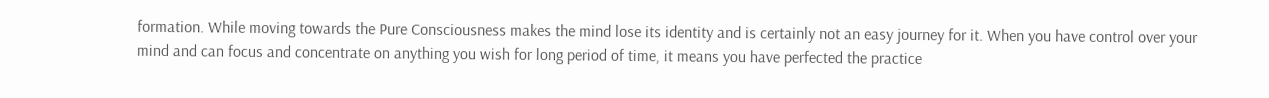formation. While moving towards the Pure Consciousness makes the mind lose its identity and is certainly not an easy journey for it. When you have control over your mind and can focus and concentrate on anything you wish for long period of time, it means you have perfected the practice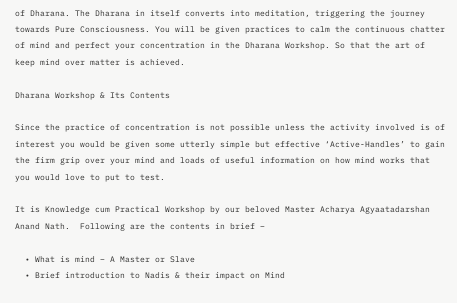of Dharana. The Dharana in itself converts into meditation, triggering the journey towards Pure Consciousness. You will be given practices to calm the continuous chatter of mind and perfect your concentration in the Dharana Workshop. So that the art of keep mind over matter is achieved.

Dharana Workshop & Its Contents

Since the practice of concentration is not possible unless the activity involved is of interest you would be given some utterly simple but effective ‘Active-Handles’ to gain the firm grip over your mind and loads of useful information on how mind works that you would love to put to test.

It is Knowledge cum Practical Workshop by our beloved Master Acharya Agyaatadarshan Anand Nath.  Following are the contents in brief –

  • What is mind – A Master or Slave
  • Brief introduction to Nadis & their impact on Mind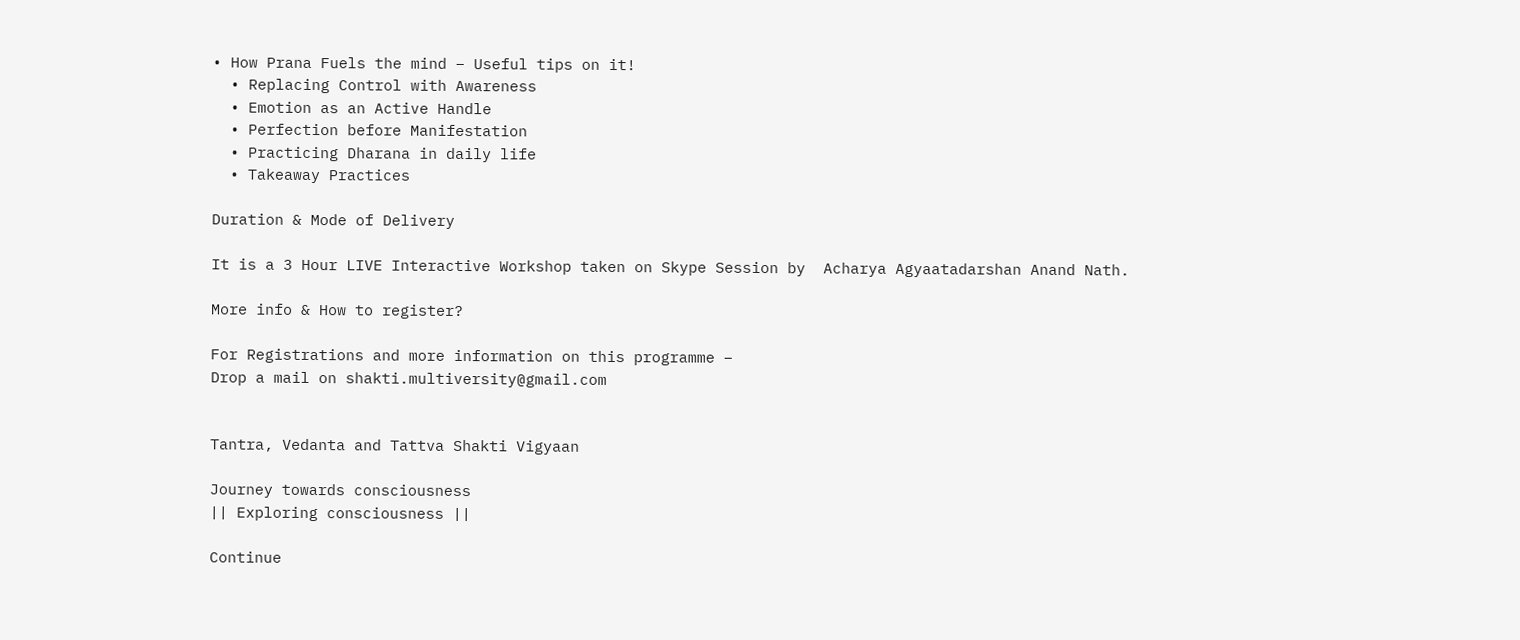• How Prana Fuels the mind – Useful tips on it!
  • Replacing Control with Awareness
  • Emotion as an Active Handle
  • Perfection before Manifestation
  • Practicing Dharana in daily life
  • Takeaway Practices

Duration & Mode of Delivery

It is a 3 Hour LIVE Interactive Workshop taken on Skype Session by  Acharya Agyaatadarshan Anand Nath.

More info & How to register?

For Registrations and more information on this programme –
Drop a mail on shakti.multiversity@gmail.com


Tantra, Vedanta and Tattva Shakti Vigyaan

Journey towards consciousness
|| Exploring consciousness ||

Continue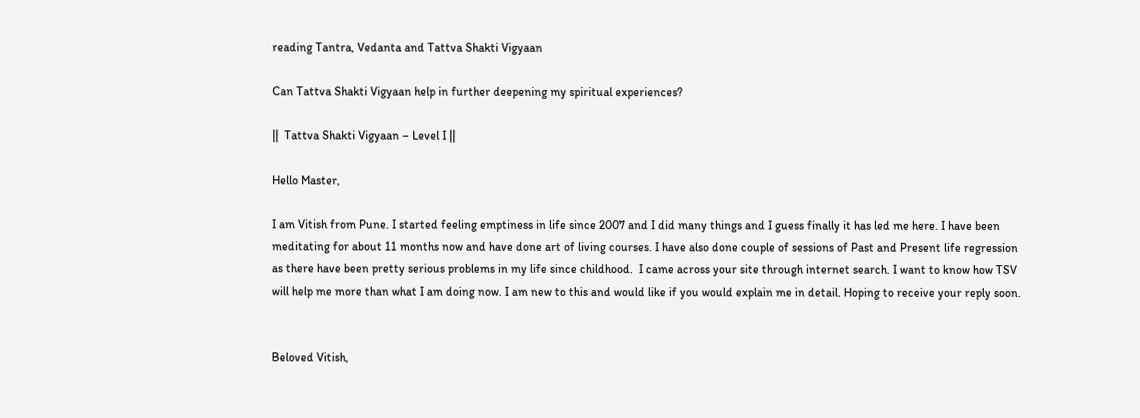reading Tantra, Vedanta and Tattva Shakti Vigyaan

Can Tattva Shakti Vigyaan help in further deepening my spiritual experiences?

||  Tattva Shakti Vigyaan – Level I ||

Hello Master,

I am Vitish from Pune. I started feeling emptiness in life since 2007 and I did many things and I guess finally it has led me here. I have been meditating for about 11 months now and have done art of living courses. I have also done couple of sessions of Past and Present life regression as there have been pretty serious problems in my life since childhood.  I came across your site through internet search. I want to know how TSV will help me more than what I am doing now. I am new to this and would like if you would explain me in detail. Hoping to receive your reply soon.


Beloved Vitish,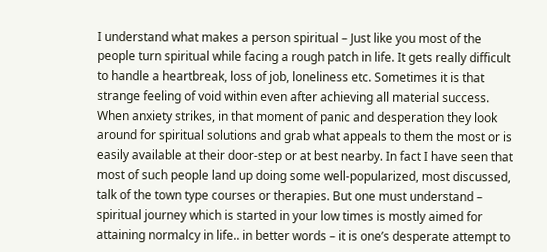I understand what makes a person spiritual – Just like you most of the people turn spiritual while facing a rough patch in life. It gets really difficult to handle a heartbreak, loss of job, loneliness etc. Sometimes it is that strange feeling of void within even after achieving all material success. When anxiety strikes, in that moment of panic and desperation they look around for spiritual solutions and grab what appeals to them the most or is easily available at their door-step or at best nearby. In fact I have seen that most of such people land up doing some well-popularized, most discussed, talk of the town type courses or therapies. But one must understand – spiritual journey which is started in your low times is mostly aimed for attaining normalcy in life.. in better words – it is one’s desperate attempt to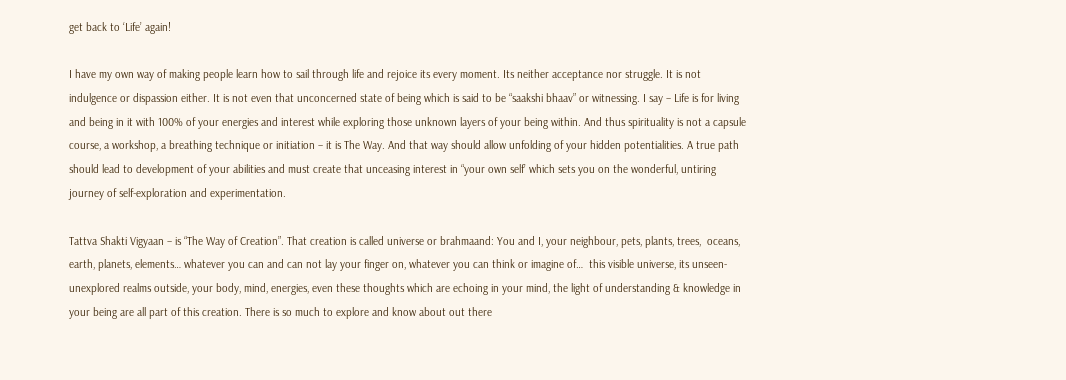get back to ‘Life’ again!

I have my own way of making people learn how to sail through life and rejoice its every moment. Its neither acceptance nor struggle. It is not indulgence or dispassion either. It is not even that unconcerned state of being which is said to be “saakshi bhaav” or witnessing. I say – Life is for living and being in it with 100% of your energies and interest while exploring those unknown layers of your being within. And thus spirituality is not a capsule course, a workshop, a breathing technique or initiation – it is The Way. And that way should allow unfolding of your hidden potentialities. A true path should lead to development of your abilities and must create that unceasing interest in “your own self’ which sets you on the wonderful, untiring journey of self-exploration and experimentation.

Tattva Shakti Vigyaan – is “The Way of Creation”. That creation is called universe or brahmaand: You and I, your neighbour, pets, plants, trees,  oceans, earth, planets, elements… whatever you can and can not lay your finger on, whatever you can think or imagine of…  this visible universe, its unseen-unexplored realms outside, your body, mind, energies, even these thoughts which are echoing in your mind, the light of understanding & knowledge in your being are all part of this creation. There is so much to explore and know about out there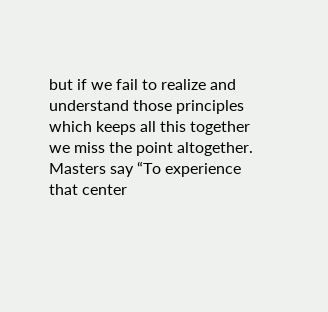but if we fail to realize and understand those principles which keeps all this together we miss the point altogether. Masters say “To experience that center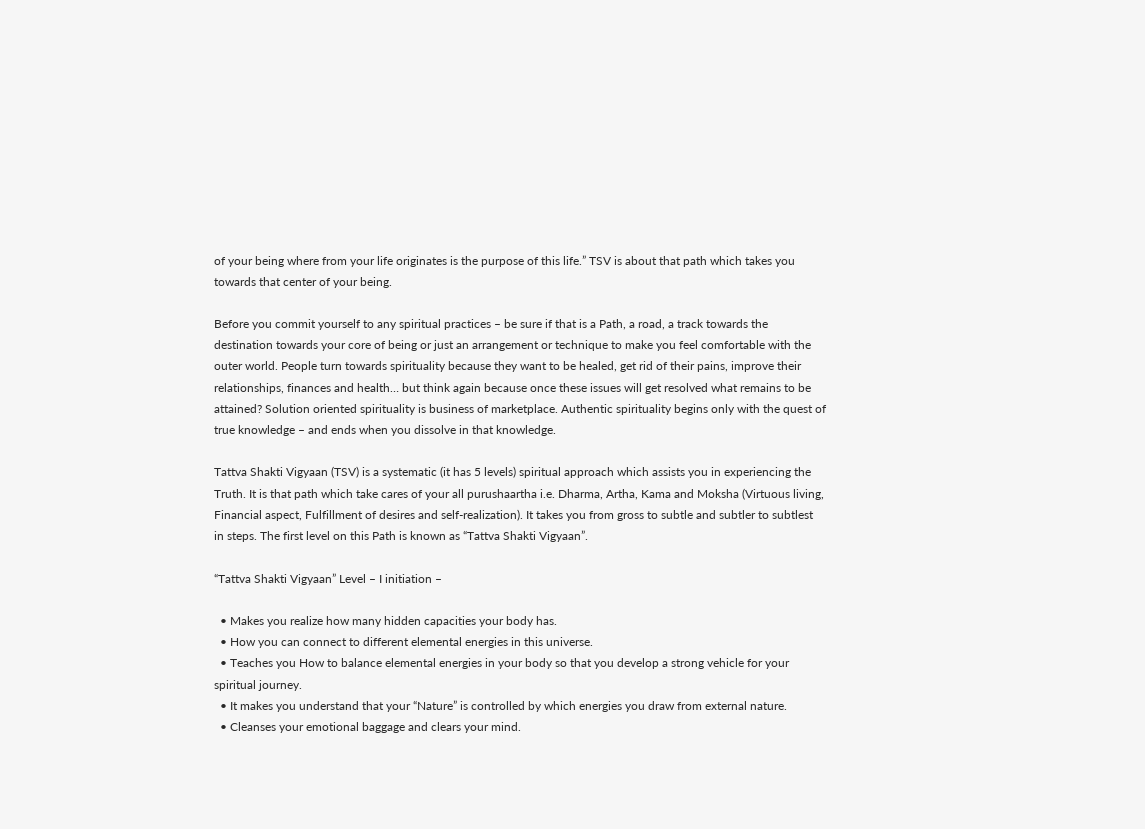of your being where from your life originates is the purpose of this life.” TSV is about that path which takes you towards that center of your being.

Before you commit yourself to any spiritual practices – be sure if that is a Path, a road, a track towards the destination towards your core of being or just an arrangement or technique to make you feel comfortable with the outer world. People turn towards spirituality because they want to be healed, get rid of their pains, improve their relationships, finances and health… but think again because once these issues will get resolved what remains to be attained? Solution oriented spirituality is business of marketplace. Authentic spirituality begins only with the quest of true knowledge – and ends when you dissolve in that knowledge.

Tattva Shakti Vigyaan (TSV) is a systematic (it has 5 levels) spiritual approach which assists you in experiencing the Truth. It is that path which take cares of your all purushaartha i.e. Dharma, Artha, Kama and Moksha (Virtuous living, Financial aspect, Fulfillment of desires and self-realization). It takes you from gross to subtle and subtler to subtlest  in steps. The first level on this Path is known as “Tattva Shakti Vigyaan”.

“Tattva Shakti Vigyaan” Level – I initiation –

  • Makes you realize how many hidden capacities your body has.
  • How you can connect to different elemental energies in this universe.
  • Teaches you How to balance elemental energies in your body so that you develop a strong vehicle for your spiritual journey.
  • It makes you understand that your “Nature” is controlled by which energies you draw from external nature.
  • Cleanses your emotional baggage and clears your mind.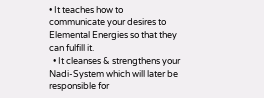• It teaches how to communicate your desires to Elemental Energies so that they can fulfill it.
  • It cleanses & strengthens your Nadi-System which will later be responsible for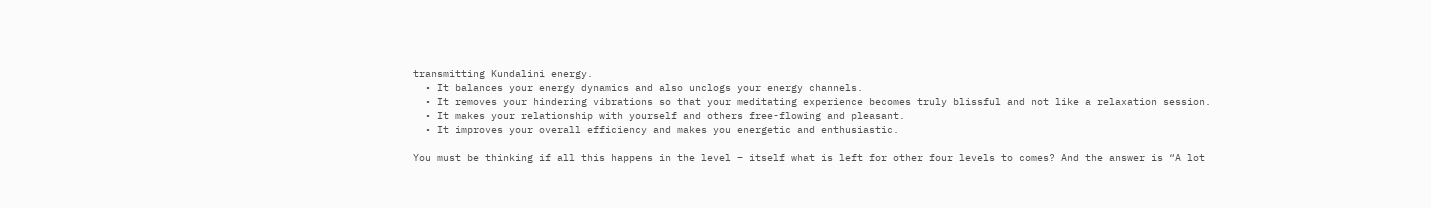transmitting Kundalini energy.
  • It balances your energy dynamics and also unclogs your energy channels.
  • It removes your hindering vibrations so that your meditating experience becomes truly blissful and not like a relaxation session.
  • It makes your relationship with yourself and others free-flowing and pleasant.
  • It improves your overall efficiency and makes you energetic and enthusiastic.

You must be thinking if all this happens in the level – itself what is left for other four levels to comes? And the answer is “A lot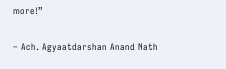more!”


– Ach. Agyaatdarshan Anand Nath